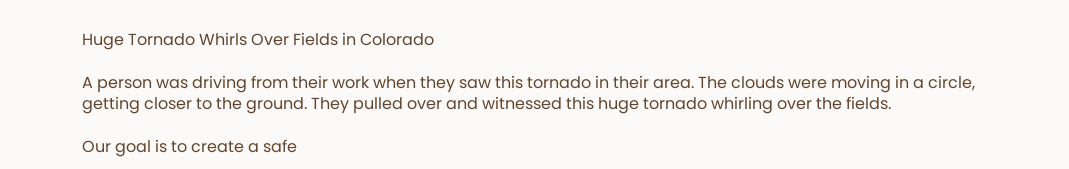Huge Tornado Whirls Over Fields in Colorado

A person was driving from their work when they saw this tornado in their area. The clouds were moving in a circle, getting closer to the ground. They pulled over and witnessed this huge tornado whirling over the fields.

Our goal is to create a safe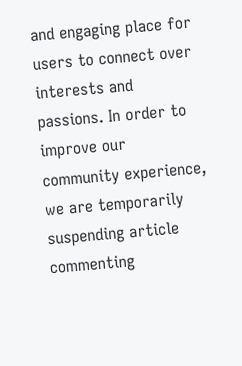and engaging place for users to connect over interests and passions. In order to improve our community experience, we are temporarily suspending article commenting